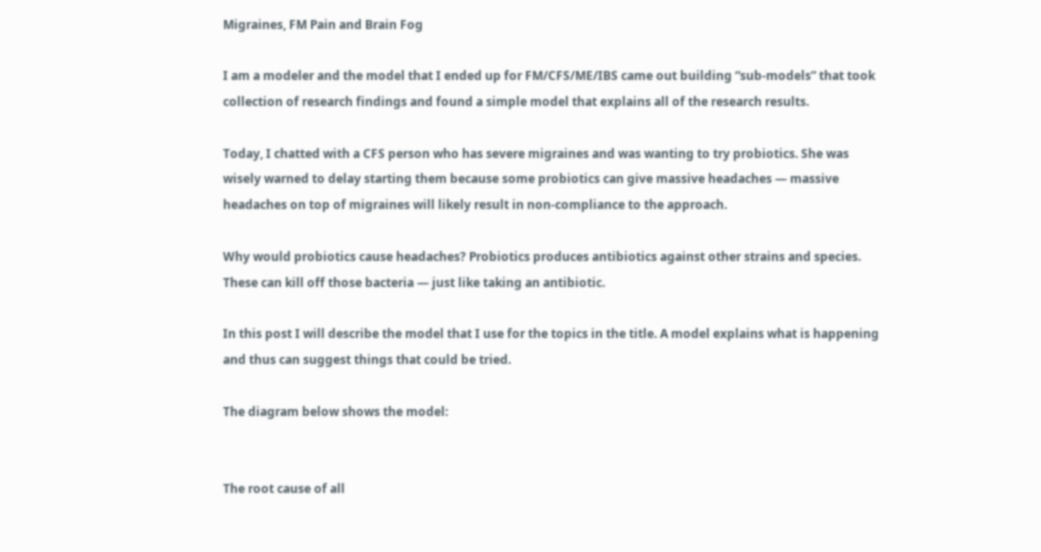Migraines, FM Pain and Brain Fog

I am a modeler and the model that I ended up for FM/CFS/ME/IBS came out building “sub-models” that took collection of research findings and found a simple model that explains all of the research results.

Today, I chatted with a CFS person who has severe migraines and was wanting to try probiotics. She was wisely warned to delay starting them because some probiotics can give massive headaches — massive headaches on top of migraines will likely result in non-compliance to the approach.

Why would probiotics cause headaches? Probiotics produces antibiotics against other strains and species. These can kill off those bacteria — just like taking an antibiotic.

In this post I will describe the model that I use for the topics in the title. A model explains what is happening and thus can suggest things that could be tried.

The diagram below shows the model:


The root cause of all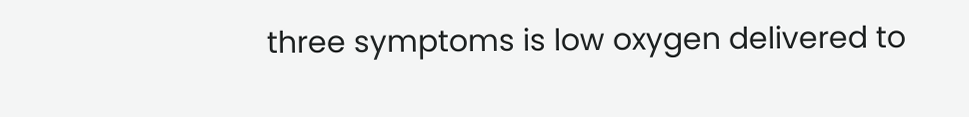three symptoms is low oxygen delivered to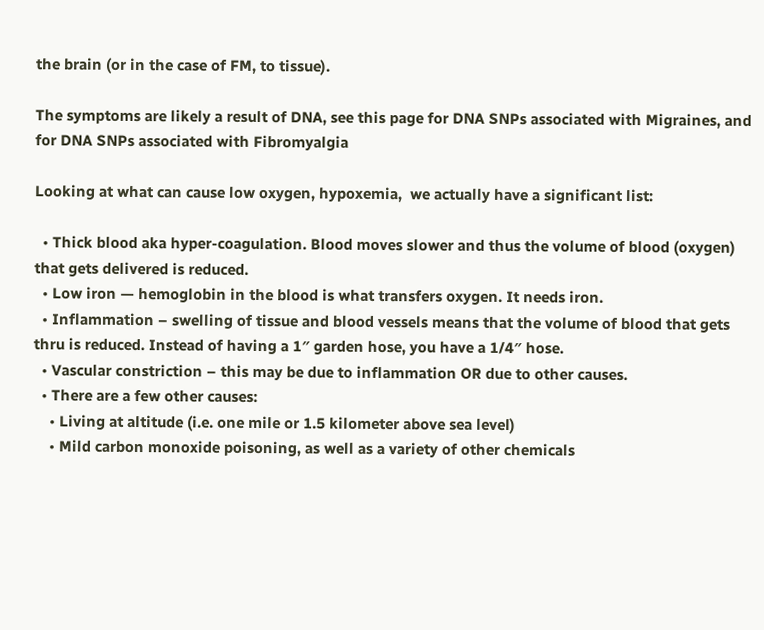the brain (or in the case of FM, to tissue).

The symptoms are likely a result of DNA, see this page for DNA SNPs associated with Migraines, and for DNA SNPs associated with Fibromyalgia

Looking at what can cause low oxygen, hypoxemia,  we actually have a significant list:

  • Thick blood aka hyper-coagulation. Blood moves slower and thus the volume of blood (oxygen) that gets delivered is reduced.
  • Low iron — hemoglobin in the blood is what transfers oxygen. It needs iron.
  • Inflammation – swelling of tissue and blood vessels means that the volume of blood that gets thru is reduced. Instead of having a 1″ garden hose, you have a 1/4″ hose.
  • Vascular constriction – this may be due to inflammation OR due to other causes.
  • There are a few other causes:
    • Living at altitude (i.e. one mile or 1.5 kilometer above sea level)
    • Mild carbon monoxide poisoning, as well as a variety of other chemicals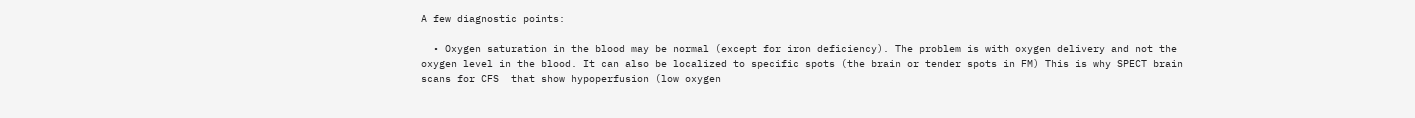A few diagnostic points:

  • Oxygen saturation in the blood may be normal (except for iron deficiency). The problem is with oxygen delivery and not the oxygen level in the blood. It can also be localized to specific spots (the brain or tender spots in FM) This is why SPECT brain scans for CFS  that show hypoperfusion (low oxygen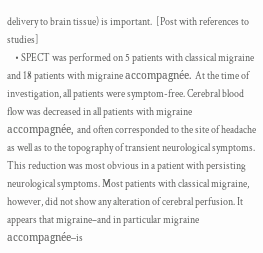delivery to brain tissue) is important.  [Post with references to studies]
    • SPECT was performed on 5 patients with classical migraine and 18 patients with migraine accompagnée. At the time of investigation, all patients were symptom-free. Cerebral blood flow was decreased in all patients with migraine accompagnée, and often corresponded to the site of headache as well as to the topography of transient neurological symptoms. This reduction was most obvious in a patient with persisting neurological symptoms. Most patients with classical migraine, however, did not show any alteration of cerebral perfusion. It appears that migraine–and in particular migraine accompagnée–is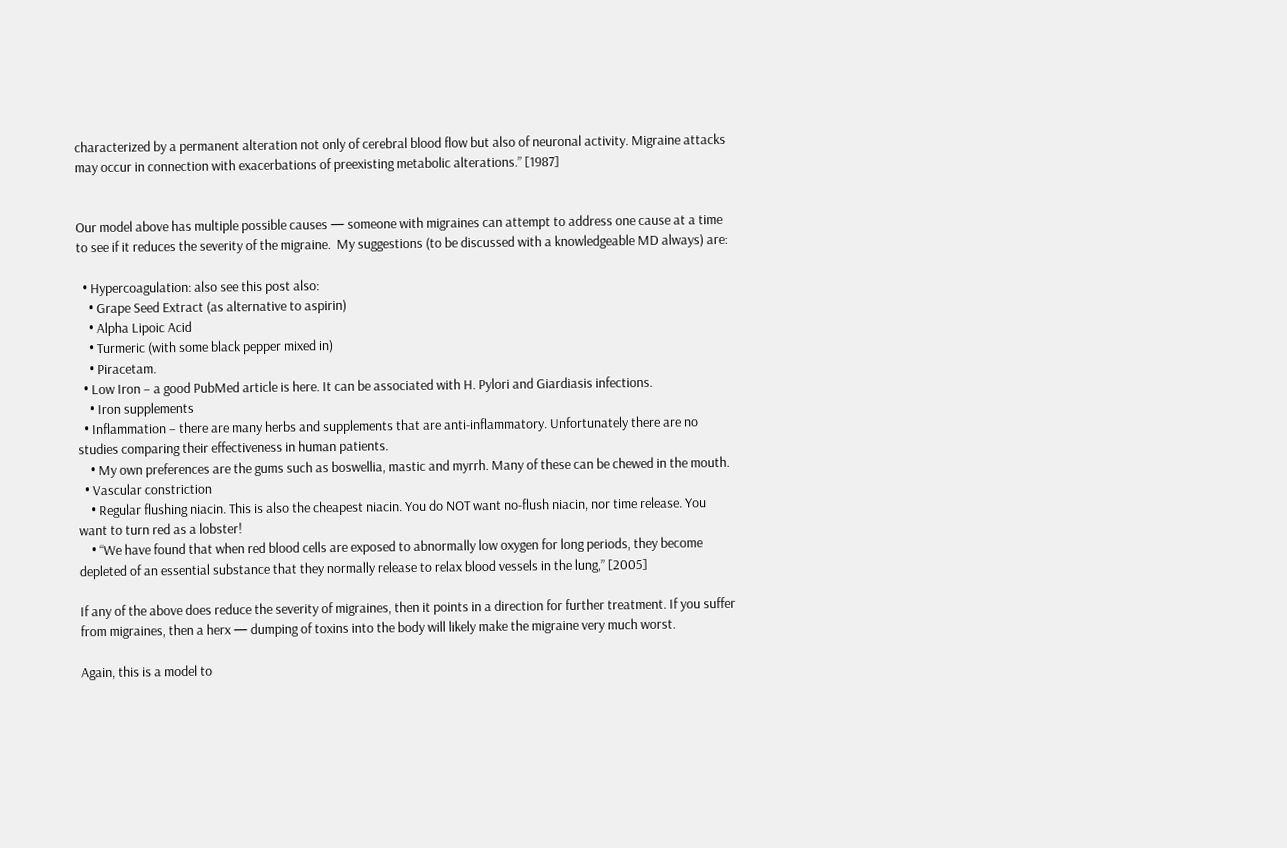characterized by a permanent alteration not only of cerebral blood flow but also of neuronal activity. Migraine attacks may occur in connection with exacerbations of preexisting metabolic alterations.” [1987]


Our model above has multiple possible causes — someone with migraines can attempt to address one cause at a time to see if it reduces the severity of the migraine.  My suggestions (to be discussed with a knowledgeable MD always) are:

  • Hypercoagulation: also see this post also:
    • Grape Seed Extract (as alternative to aspirin)
    • Alpha Lipoic Acid
    • Turmeric (with some black pepper mixed in)
    • Piracetam.
  • Low Iron – a good PubMed article is here. It can be associated with H. Pylori and Giardiasis infections.
    • Iron supplements
  • Inflammation – there are many herbs and supplements that are anti-inflammatory. Unfortunately there are no studies comparing their effectiveness in human patients.
    • My own preferences are the gums such as boswellia, mastic and myrrh. Many of these can be chewed in the mouth.
  • Vascular constriction
    • Regular flushing niacin. This is also the cheapest niacin. You do NOT want no-flush niacin, nor time release. You want to turn red as a lobster!
    • “We have found that when red blood cells are exposed to abnormally low oxygen for long periods, they become depleted of an essential substance that they normally release to relax blood vessels in the lung,” [2005]

If any of the above does reduce the severity of migraines, then it points in a direction for further treatment. If you suffer from migraines, then a herx — dumping of toxins into the body will likely make the migraine very much worst.

Again, this is a model to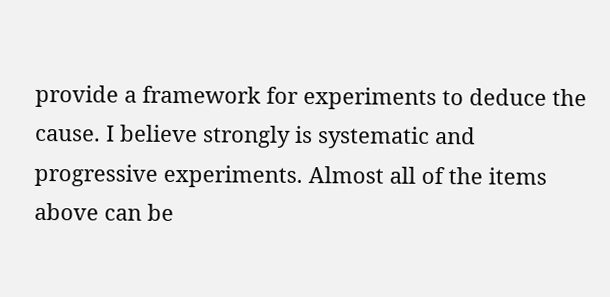provide a framework for experiments to deduce the cause. I believe strongly is systematic and progressive experiments. Almost all of the items above can be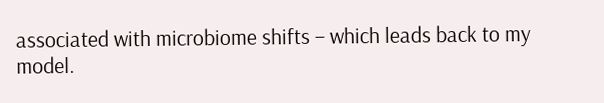associated with microbiome shifts – which leads back to my model.